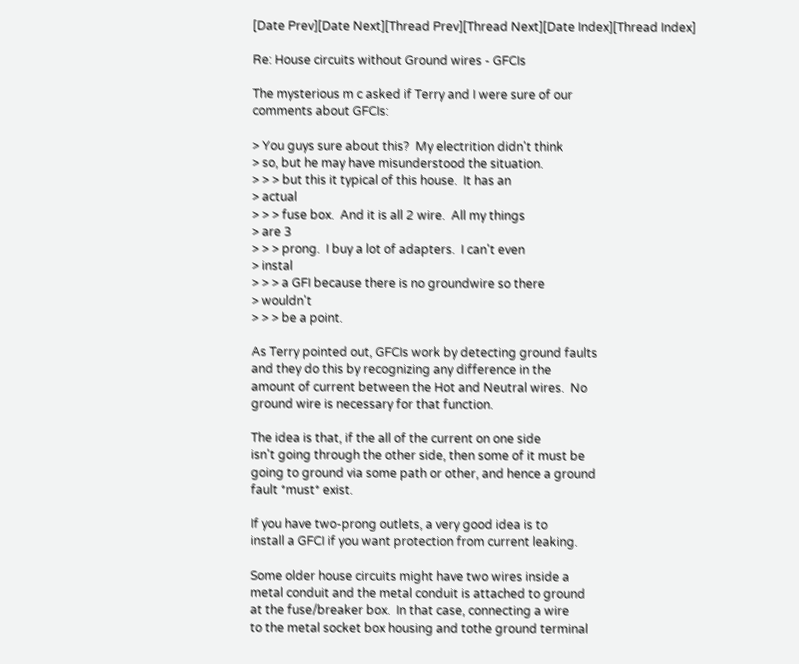[Date Prev][Date Next][Thread Prev][Thread Next][Date Index][Thread Index]

Re: House circuits without Ground wires - GFCIs

The mysterious m c asked if Terry and I were sure of our
comments about GFCIs:

> You guys sure about this?  My electrition didn't think
> so, but he may have misunderstood the situation.
> > > but this it typical of this house.  It has an
> actual
> > > fuse box.  And it is all 2 wire.  All my things
> are 3
> > > prong.  I buy a lot of adapters.  I can't even
> instal
> > > a GFI because there is no groundwire so there
> wouldn't
> > > be a point.

As Terry pointed out, GFCIs work by detecting ground faults
and they do this by recognizing any difference in the
amount of current between the Hot and Neutral wires.  No
ground wire is necessary for that function.

The idea is that, if the all of the current on one side
isn't going through the other side, then some of it must be
going to ground via some path or other, and hence a ground
fault *must* exist.

If you have two-prong outlets, a very good idea is to
install a GFCI if you want protection from current leaking.

Some older house circuits might have two wires inside a
metal conduit and the metal conduit is attached to ground
at the fuse/breaker box.  In that case, connecting a wire
to the metal socket box housing and tothe ground terminal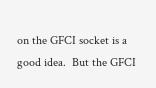on the GFCI socket is a good idea.  But the GFCI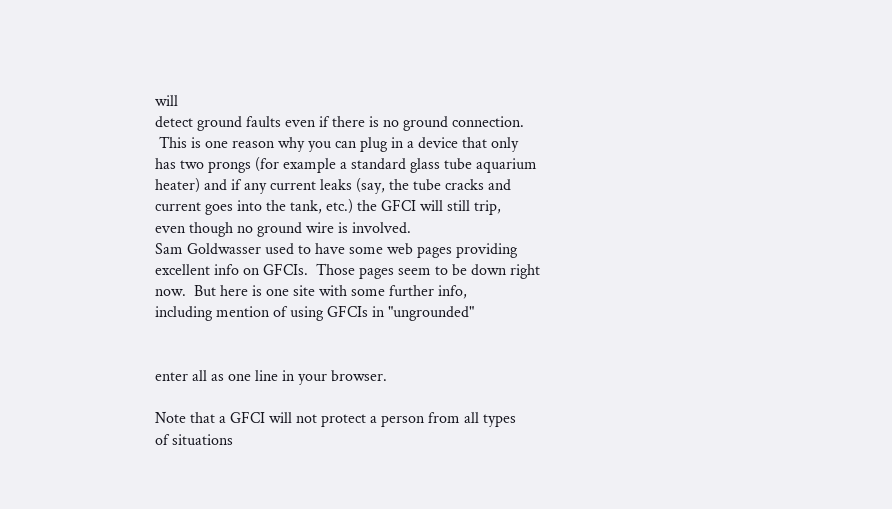will
detect ground faults even if there is no ground connection.
 This is one reason why you can plug in a device that only
has two prongs (for example a standard glass tube aquarium
heater) and if any current leaks (say, the tube cracks and
current goes into the tank, etc.) the GFCI will still trip,
even though no ground wire is involved.
Sam Goldwasser used to have some web pages providing
excellent info on GFCIs.  Those pages seem to be down right
now.  But here is one site with some further info,
including mention of using GFCIs in "ungrounded"


enter all as one line in your browser.

Note that a GFCI will not protect a person from all types
of situations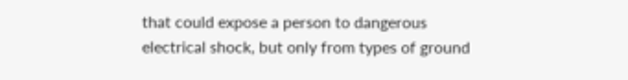that could expose a person to dangerous
electrical shock, but only from types of ground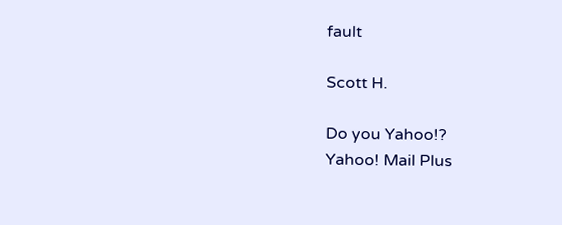fault

Scott H.

Do you Yahoo!?
Yahoo! Mail Plus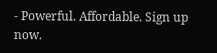- Powerful. Affordable. Sign up now.